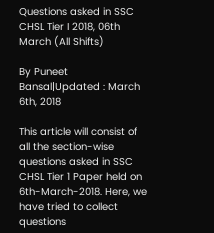Questions asked in SSC CHSL Tier I 2018, 06th March (All Shifts)

By Puneet Bansal|Updated : March 6th, 2018

This article will consist of all the section-wise questions asked in SSC CHSL Tier 1 Paper held on 6th-March-2018. Here, we have tried to collect questions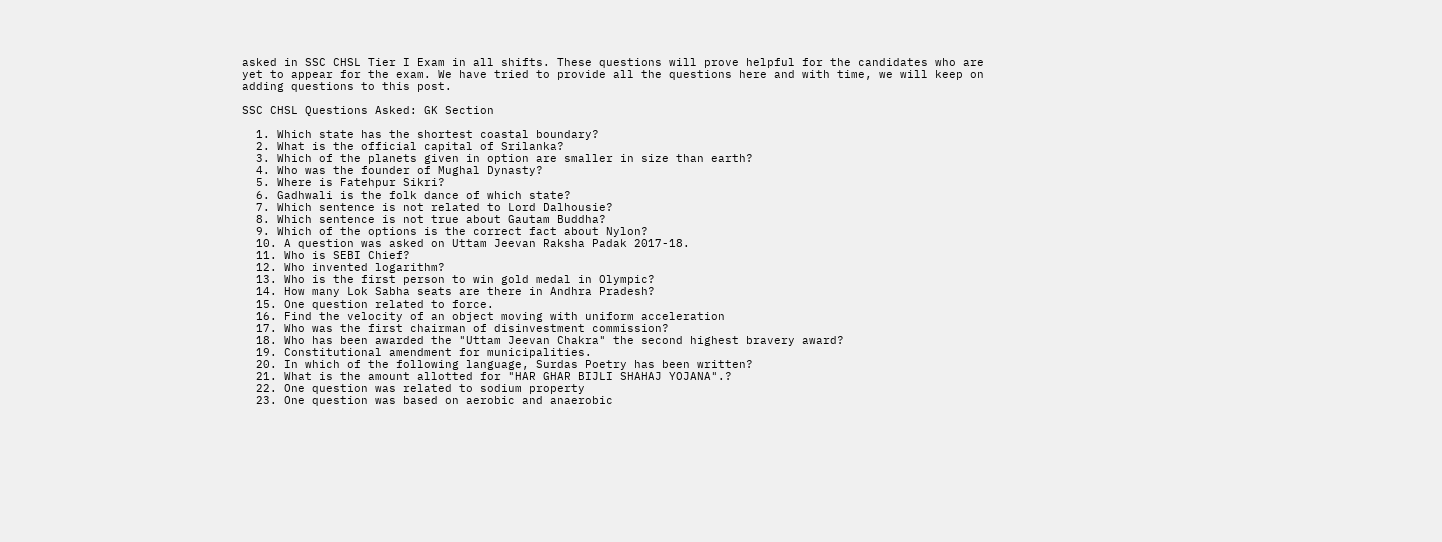asked in SSC CHSL Tier I Exam in all shifts. These questions will prove helpful for the candidates who are yet to appear for the exam. We have tried to provide all the questions here and with time, we will keep on adding questions to this post.

SSC CHSL Questions Asked: GK Section

  1. Which state has the shortest coastal boundary?
  2. What is the official capital of Srilanka?
  3. Which of the planets given in option are smaller in size than earth?
  4. Who was the founder of Mughal Dynasty?
  5. Where is Fatehpur Sikri?
  6. Gadhwali is the folk dance of which state?
  7. Which sentence is not related to Lord Dalhousie?
  8. Which sentence is not true about Gautam Buddha?
  9. Which of the options is the correct fact about Nylon?
  10. A question was asked on Uttam Jeevan Raksha Padak 2017-18.
  11. Who is SEBI Chief?
  12. Who invented logarithm?
  13. Who is the first person to win gold medal in Olympic?
  14. How many Lok Sabha seats are there in Andhra Pradesh?
  15. One question related to force.
  16. Find the velocity of an object moving with uniform acceleration
  17. Who was the first chairman of disinvestment commission?
  18. Who has been awarded the "Uttam Jeevan Chakra" the second highest bravery award?
  19. Constitutional amendment for municipalities.
  20. In which of the following language, Surdas Poetry has been written?
  21. What is the amount allotted for "HAR GHAR BIJLI SHAHAJ YOJANA".?
  22. One question was related to sodium property
  23. One question was based on aerobic and anaerobic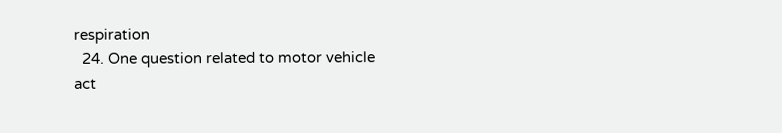respiration
  24. One question related to motor vehicle act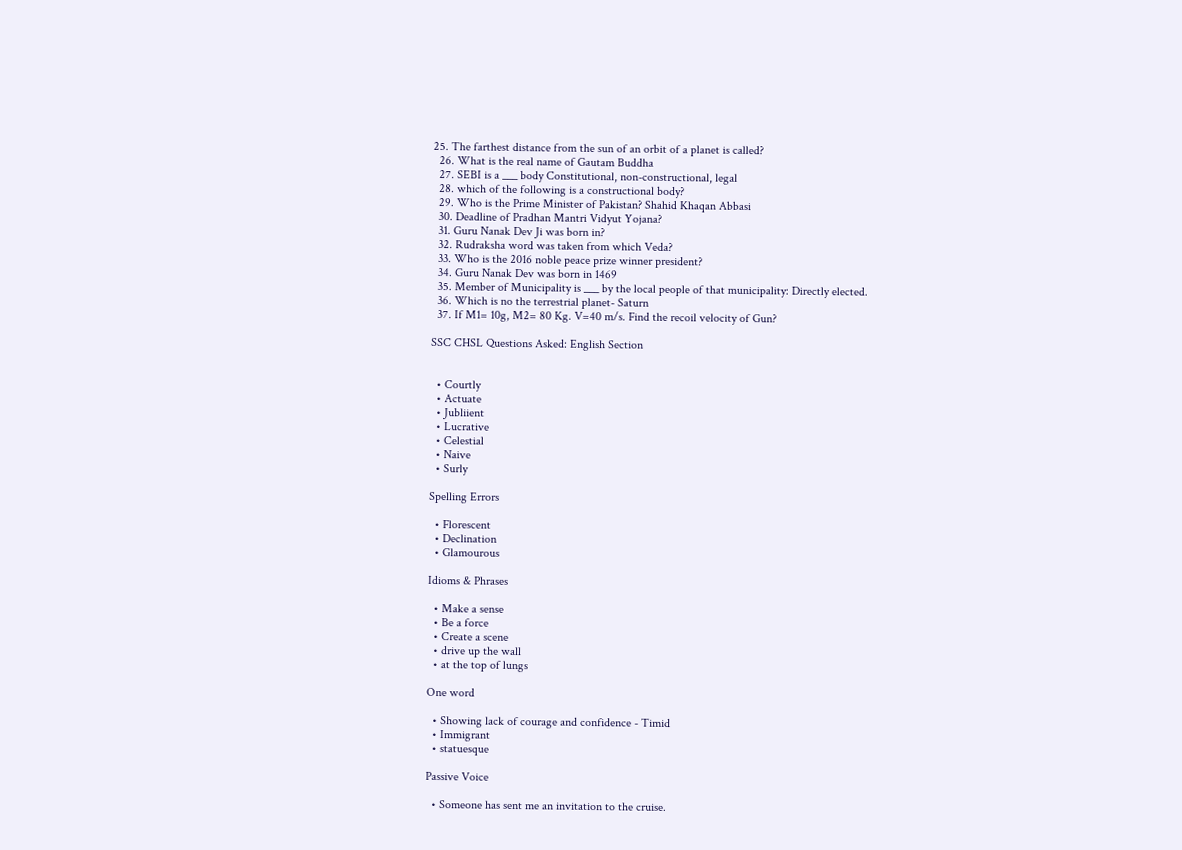25. The farthest distance from the sun of an orbit of a planet is called?
  26. What is the real name of Gautam Buddha
  27. SEBI is a ___ body Constitutional, non-constructional, legal
  28. which of the following is a constructional body?
  29. Who is the Prime Minister of Pakistan? Shahid Khaqan Abbasi
  30. Deadline of Pradhan Mantri Vidyut Yojana?
  31. Guru Nanak Dev Ji was born in?
  32. Rudraksha word was taken from which Veda?
  33. Who is the 2016 noble peace prize winner president?
  34. Guru Nanak Dev was born in 1469
  35. Member of Municipality is ___ by the local people of that municipality: Directly elected.
  36. Which is no the terrestrial planet- Saturn
  37. If M1= 10g, M2= 80 Kg. V=40 m/s. Find the recoil velocity of Gun?

SSC CHSL Questions Asked: English Section


  • Courtly
  • Actuate
  • Jubliient
  • Lucrative
  • Celestial
  • Naive
  • Surly

Spelling Errors

  • Florescent
  • Declination
  • Glamourous

Idioms & Phrases

  • Make a sense
  • Be a force
  • Create a scene
  • drive up the wall
  • at the top of lungs

One word

  • Showing lack of courage and confidence - Timid
  • Immigrant
  • statuesque

Passive Voice

  • Someone has sent me an invitation to the cruise.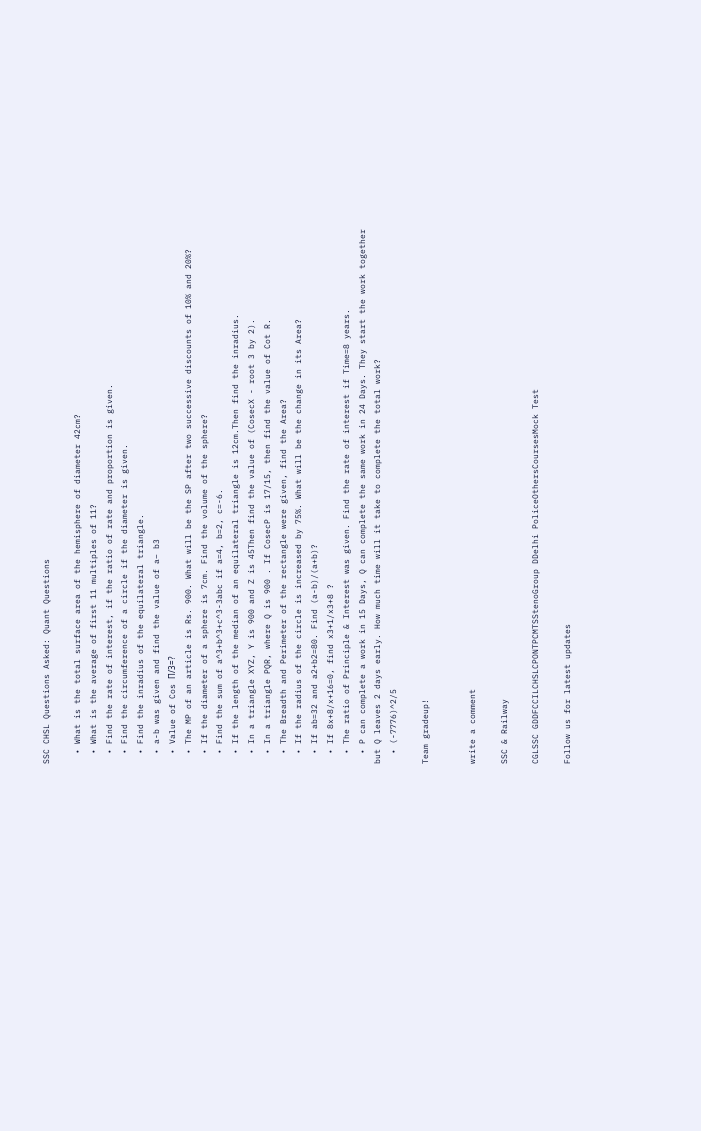SSC CHSL Questions Asked: Quant Questions

  • What is the total surface area of the hemisphere of diameter 42cm?
  • What is the average of first 11 multiples of 11?
  • Find the rate of interest, if the ratio of rate and proportion is given.
  • Find the circumference of a circle if the diameter is given.
  • Find the inradius of the equilateral triangle.
  • a-b was given and find the value of a– b3
  • Value of Cos Π/3=?
  • The MP of an article is Rs. 900. What will be the SP after two successive discounts of 10% and 20%?
  • If the diameter of a sphere is 7cm. Find the volume of the sphere?
  • Find the sum of a^3+b^3+c^3-3abc if a=4, b=2, c=-6.
  • If the length of the median of an equilateral triangle is 12cm.Then find the inradius.
  • In a triangle XYZ, Y is 900 and Z is 45Then find the value of (CosecX - root 3 by 2).
  • In a triangle PQR, where Q is 900 . If CosecP is 17/15, then find the value of Cot R.
  • The Breadth and Perimeter of the rectangle were given, find the Area?
  • If the radius of the circle is increased by 75%. What will be the change in its Area?
  • If ab=32 and a2+b2=80. Find (a-b)/(a+b)?
  • If 8x+8/x+16=0, find x3+1/x3+8 ?
  • The ratio of Principle & Interest was given. Find the rate of interest if Time=8 years.
  • P can complete a work in 15 Days, Q can complete the same work in 24 Days. They start the work together but Q leaves 2 days early. How much time will it take to complete the total work?
  • (-7776)^2/5

Team gradeup!


write a comment

SSC & Railway

CGLSSC GDDFCCILCHSLCPONTPCMTSStenoGroup DDelhi PoliceOthersCoursesMock Test

Follow us for latest updates